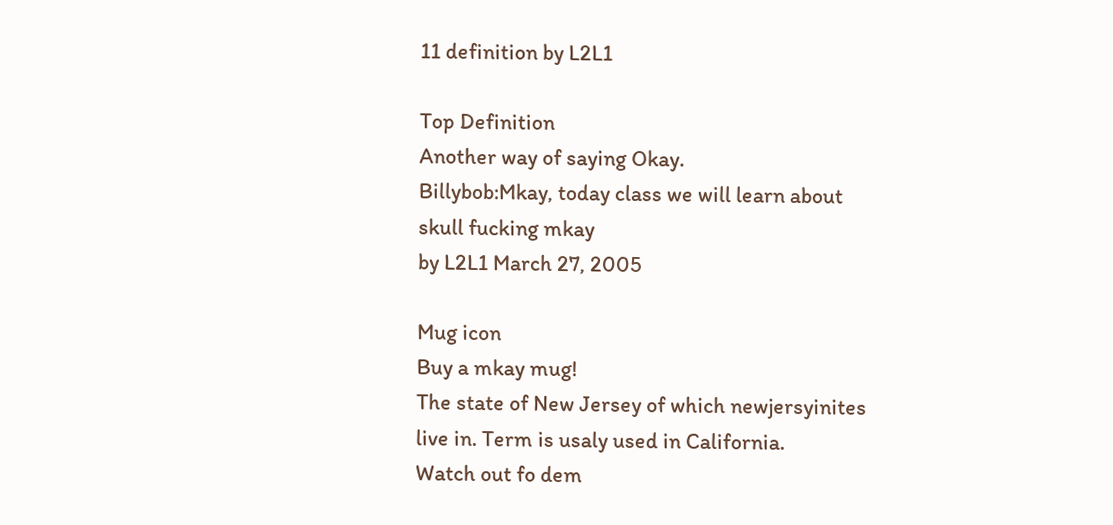11 definition by L2L1

Top Definition
Another way of saying Okay.
Billybob:Mkay, today class we will learn about skull fucking mkay
by L2L1 March 27, 2005

Mug icon
Buy a mkay mug!
The state of New Jersey of which newjersyinites live in. Term is usaly used in California.
Watch out fo dem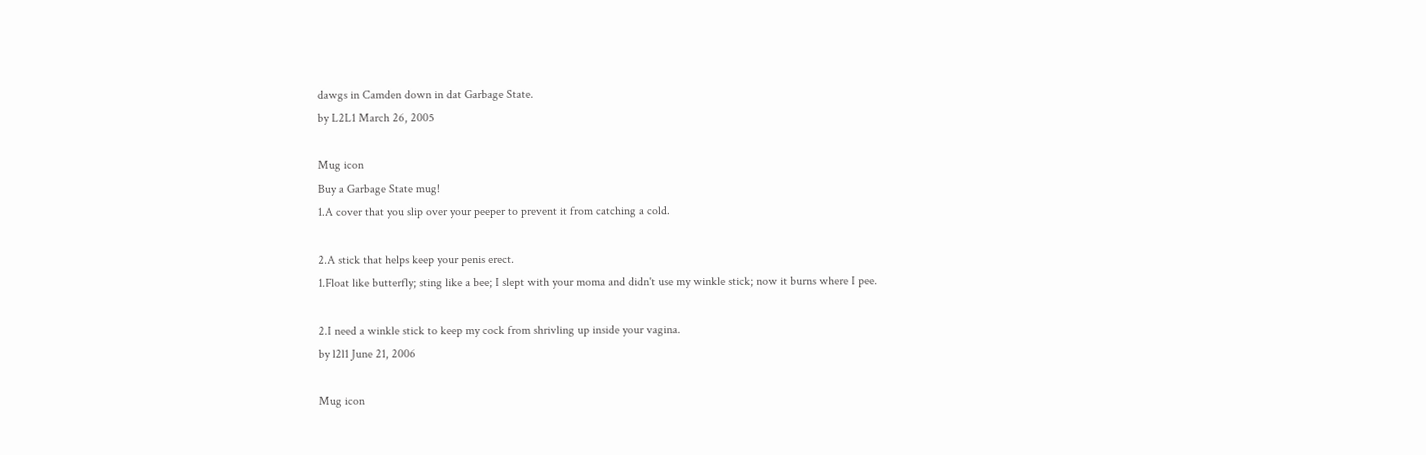dawgs in Camden down in dat Garbage State.
by L2L1 March 26, 2005

Mug icon
Buy a Garbage State mug!
1.A cover that you slip over your peeper to prevent it from catching a cold.

2.A stick that helps keep your penis erect.
1.Float like butterfly; sting like a bee; I slept with your moma and didn't use my winkle stick; now it burns where I pee.

2.I need a winkle stick to keep my cock from shrivling up inside your vagina.
by l2l1 June 21, 2006

Mug icon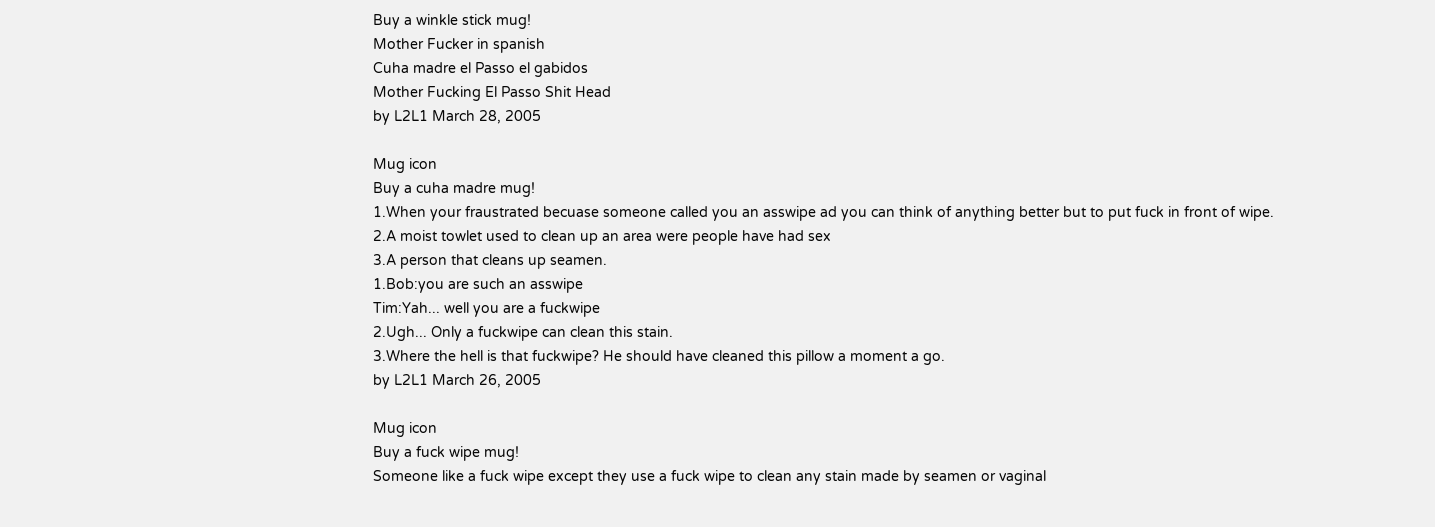Buy a winkle stick mug!
Mother Fucker in spanish
Cuha madre el Passo el gabidos
Mother Fucking El Passo Shit Head
by L2L1 March 28, 2005

Mug icon
Buy a cuha madre mug!
1.When your fraustrated becuase someone called you an asswipe ad you can think of anything better but to put fuck in front of wipe.
2.A moist towlet used to clean up an area were people have had sex
3.A person that cleans up seamen.
1.Bob:you are such an asswipe
Tim:Yah... well you are a fuckwipe
2.Ugh... Only a fuckwipe can clean this stain.
3.Where the hell is that fuckwipe? He should have cleaned this pillow a moment a go.
by L2L1 March 26, 2005

Mug icon
Buy a fuck wipe mug!
Someone like a fuck wipe except they use a fuck wipe to clean any stain made by seamen or vaginal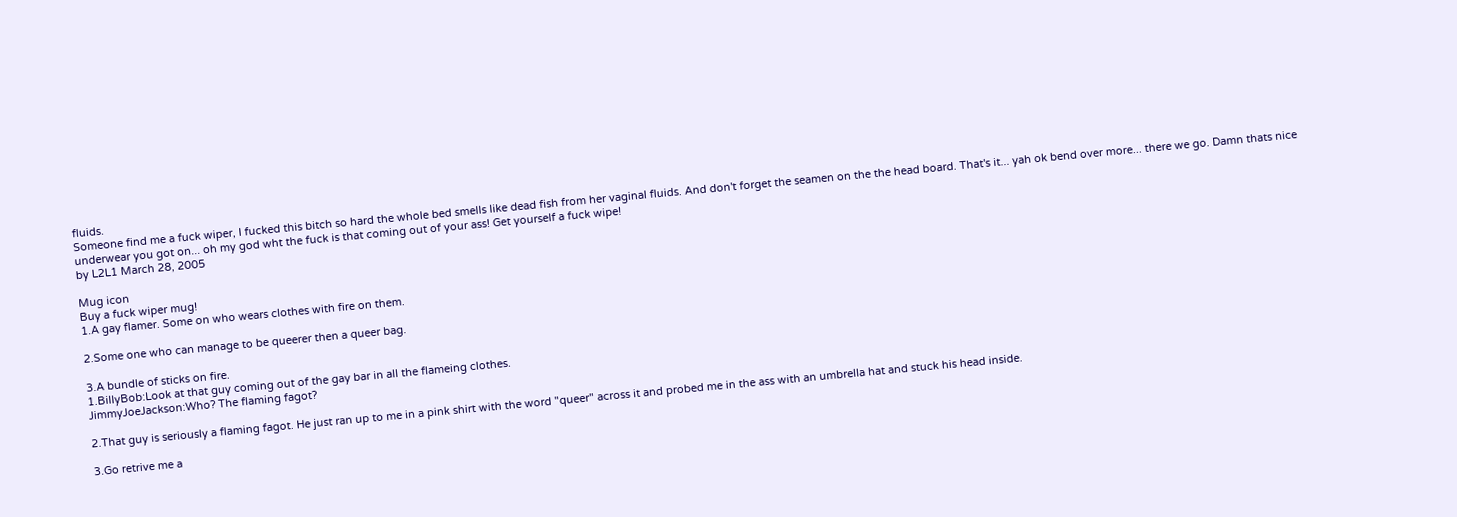fluids.
Someone find me a fuck wiper, I fucked this bitch so hard the whole bed smells like dead fish from her vaginal fluids. And don't forget the seamen on the the head board. That's it... yah ok bend over more... there we go. Damn thats nice underwear you got on... oh my god wht the fuck is that coming out of your ass! Get yourself a fuck wipe!
by L2L1 March 28, 2005

Mug icon
Buy a fuck wiper mug!
1.A gay flamer. Some on who wears clothes with fire on them.

2.Some one who can manage to be queerer then a queer bag.

3.A bundle of sticks on fire.
1.BillyBob:Look at that guy coming out of the gay bar in all the flameing clothes.
JimmyJoeJackson:Who? The flaming fagot?

2.That guy is seriously a flaming fagot. He just ran up to me in a pink shirt with the word "queer" across it and probed me in the ass with an umbrella hat and stuck his head inside.

3.Go retrive me a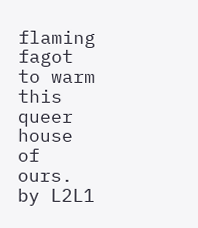flaming fagot to warm this queer house of ours.
by L2L1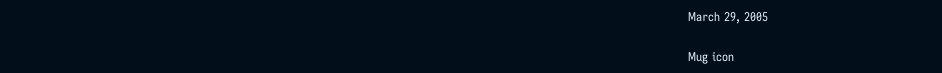March 29, 2005

Mug icon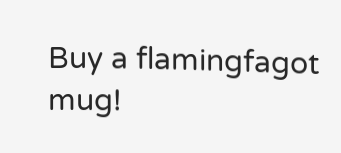Buy a flamingfagot mug!